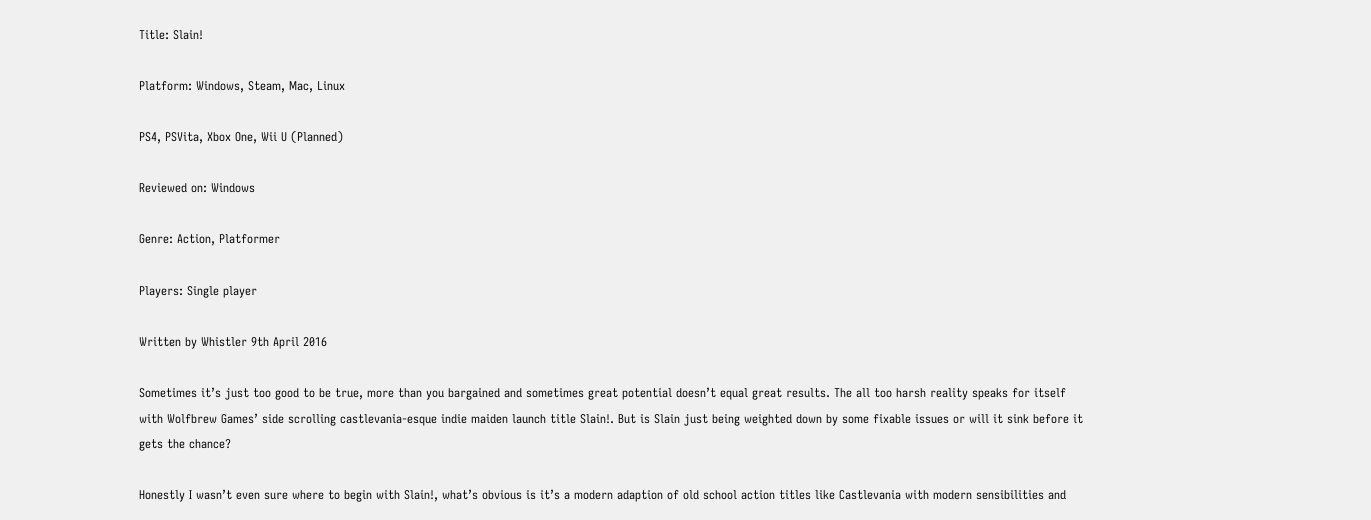Title: Slain!

Platform: Windows, Steam, Mac, Linux

PS4, PSVita, Xbox One, Wii U (Planned)

Reviewed on: Windows

Genre: Action, Platformer

Players: Single player

Written by Whistler 9th April 2016

Sometimes it’s just too good to be true, more than you bargained and sometimes great potential doesn’t equal great results. The all too harsh reality speaks for itself with Wolfbrew Games’ side scrolling castlevania-esque indie maiden launch title Slain!. But is Slain just being weighted down by some fixable issues or will it sink before it gets the chance?

Honestly I wasn’t even sure where to begin with Slain!, what’s obvious is it’s a modern adaption of old school action titles like Castlevania with modern sensibilities and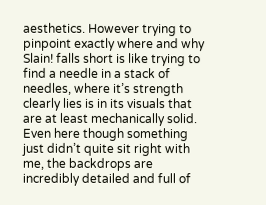aesthetics. However trying to pinpoint exactly where and why Slain! falls short is like trying to find a needle in a stack of needles, where it’s strength clearly lies is in its visuals that are at least mechanically solid. Even here though something just didn’t quite sit right with me, the backdrops are incredibly detailed and full of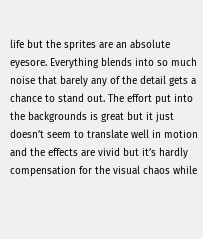life but the sprites are an absolute eyesore. Everything blends into so much noise that barely any of the detail gets a chance to stand out. The effort put into the backgrounds is great but it just doesn’t seem to translate well in motion and the effects are vivid but it’s hardly compensation for the visual chaos while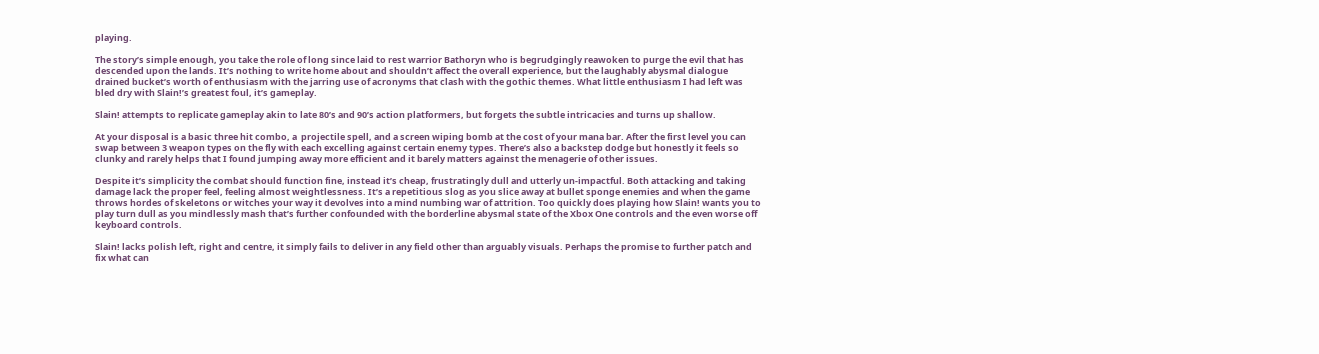playing.

The story’s simple enough, you take the role of long since laid to rest warrior Bathoryn who is begrudgingly reawoken to purge the evil that has descended upon the lands. It’s nothing to write home about and shouldn’t affect the overall experience, but the laughably abysmal dialogue drained bucket’s worth of enthusiasm with the jarring use of acronyms that clash with the gothic themes. What little enthusiasm I had left was bled dry with Slain!’s greatest foul, it’s gameplay.

Slain! attempts to replicate gameplay akin to late 80’s and 90’s action platformers, but forgets the subtle intricacies and turns up shallow.

At your disposal is a basic three hit combo, a  projectile spell, and a screen wiping bomb at the cost of your mana bar. After the first level you can swap between 3 weapon types on the fly with each excelling against certain enemy types. There’s also a backstep dodge but honestly it feels so clunky and rarely helps that I found jumping away more efficient and it barely matters against the menagerie of other issues.

Despite it’s simplicity the combat should function fine, instead it’s cheap, frustratingly dull and utterly un-impactful. Both attacking and taking damage lack the proper feel, feeling almost weightlessness. It’s a repetitious slog as you slice away at bullet sponge enemies and when the game throws hordes of skeletons or witches your way it devolves into a mind numbing war of attrition. Too quickly does playing how Slain! wants you to play turn dull as you mindlessly mash that’s further confounded with the borderline abysmal state of the Xbox One controls and the even worse off keyboard controls.

Slain! lacks polish left, right and centre, it simply fails to deliver in any field other than arguably visuals. Perhaps the promise to further patch and fix what can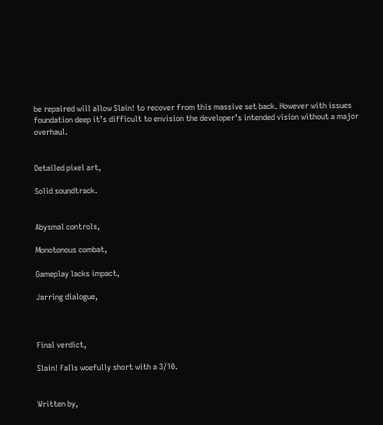be repaired will allow Slain! to recover from this massive set back. However with issues foundation deep it’s difficult to envision the developer’s intended vision without a major overhaul.


Detailed pixel art,

Solid soundtrack.


Abysmal controls,

Monotonous combat,

Gameplay lacks impact,

Jarring dialogue,



Final verdict,

Slain! Falls woefully short with a 3/10.


Written by,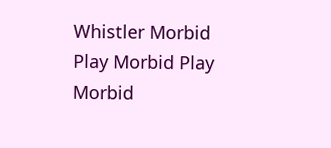Whistler Morbid        Play Morbid Play Morbid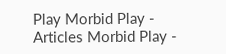Play Morbid Play - Articles Morbid Play -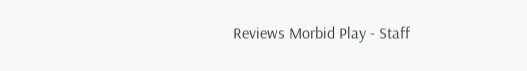Reviews Morbid Play - Staff